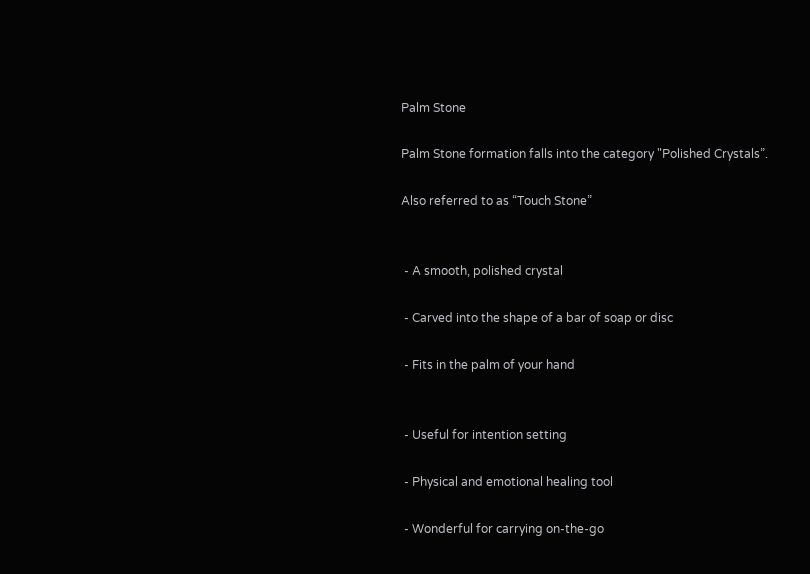Palm Stone

Palm Stone formation falls into the category "Polished Crystals”.

Also referred to as “Touch Stone”


 - A smooth, polished crystal

 - Carved into the shape of a bar of soap or disc

 - Fits in the palm of your hand


 - Useful for intention setting

 - Physical and emotional healing tool

 - Wonderful for carrying on-the-go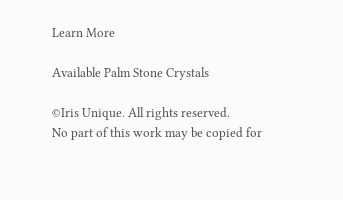Learn More

Available Palm Stone Crystals

©Iris Unique. All rights reserved.
No part of this work may be copied for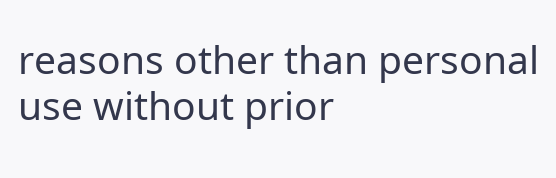reasons other than personal use without prior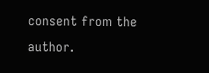consent from the author.